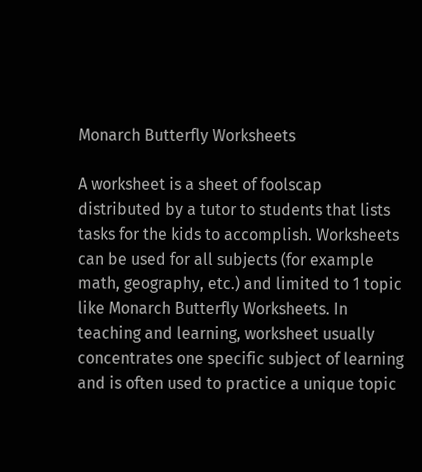Monarch Butterfly Worksheets

A worksheet is a sheet of foolscap distributed by a tutor to students that lists tasks for the kids to accomplish. Worksheets can be used for all subjects (for example math, geography, etc.) and limited to 1 topic like Monarch Butterfly Worksheets. In teaching and learning, worksheet usually concentrates one specific subject of learning and is often used to practice a unique topic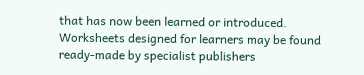that has now been learned or introduced. Worksheets designed for learners may be found ready-made by specialist publishers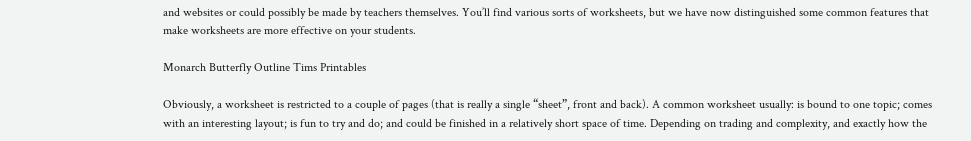and websites or could possibly be made by teachers themselves. You’ll find various sorts of worksheets, but we have now distinguished some common features that make worksheets are more effective on your students.

Monarch Butterfly Outline Tims Printables

Obviously, a worksheet is restricted to a couple of pages (that is really a single “sheet”, front and back). A common worksheet usually: is bound to one topic; comes with an interesting layout; is fun to try and do; and could be finished in a relatively short space of time. Depending on trading and complexity, and exactly how the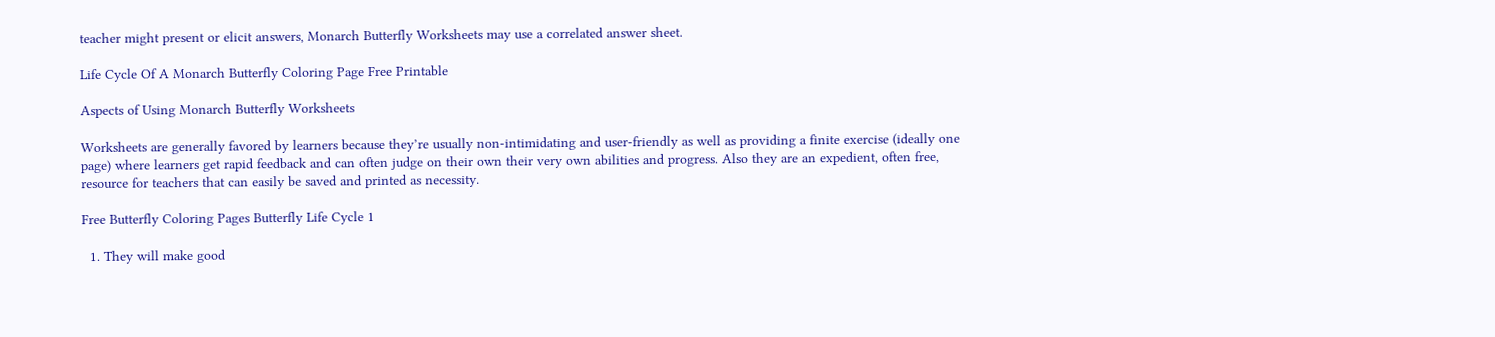teacher might present or elicit answers, Monarch Butterfly Worksheets may use a correlated answer sheet.

Life Cycle Of A Monarch Butterfly Coloring Page Free Printable

Aspects of Using Monarch Butterfly Worksheets

Worksheets are generally favored by learners because they’re usually non-intimidating and user-friendly as well as providing a finite exercise (ideally one page) where learners get rapid feedback and can often judge on their own their very own abilities and progress. Also they are an expedient, often free, resource for teachers that can easily be saved and printed as necessity.

Free Butterfly Coloring Pages Butterfly Life Cycle 1

  1. They will make good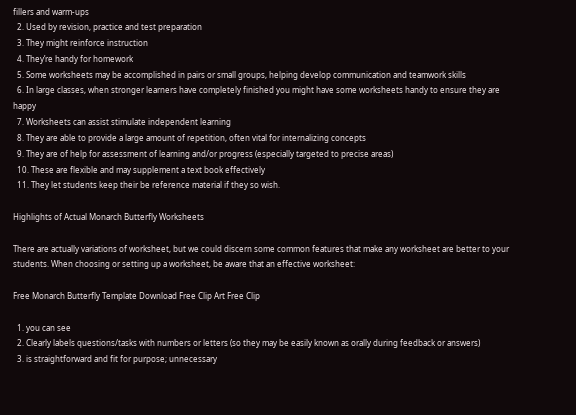fillers and warm-ups
  2. Used by revision, practice and test preparation
  3. They might reinforce instruction
  4. They’re handy for homework
  5. Some worksheets may be accomplished in pairs or small groups, helping develop communication and teamwork skills
  6. In large classes, when stronger learners have completely finished you might have some worksheets handy to ensure they are happy
  7. Worksheets can assist stimulate independent learning
  8. They are able to provide a large amount of repetition, often vital for internalizing concepts
  9. They are of help for assessment of learning and/or progress (especially targeted to precise areas)
  10. These are flexible and may supplement a text book effectively
  11. They let students keep their be reference material if they so wish.

Highlights of Actual Monarch Butterfly Worksheets

There are actually variations of worksheet, but we could discern some common features that make any worksheet are better to your students. When choosing or setting up a worksheet, be aware that an effective worksheet:

Free Monarch Butterfly Template Download Free Clip Art Free Clip

  1. you can see
  2. Clearly labels questions/tasks with numbers or letters (so they may be easily known as orally during feedback or answers)
  3. is straightforward and fit for purpose; unnecessary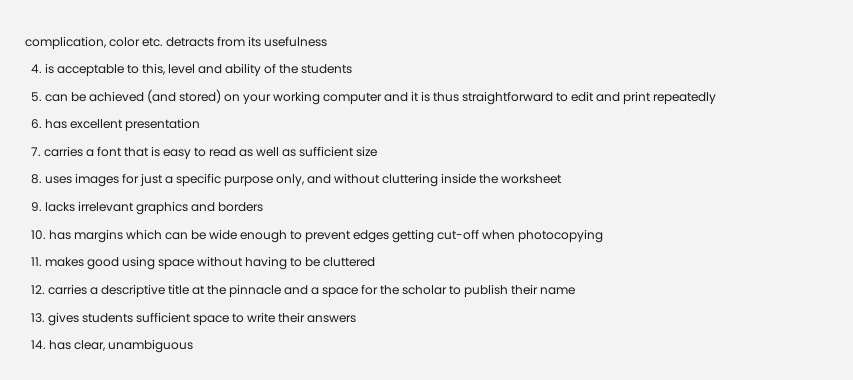complication, color etc. detracts from its usefulness
  4. is acceptable to this, level and ability of the students
  5. can be achieved (and stored) on your working computer and it is thus straightforward to edit and print repeatedly
  6. has excellent presentation
  7. carries a font that is easy to read as well as sufficient size
  8. uses images for just a specific purpose only, and without cluttering inside the worksheet
  9. lacks irrelevant graphics and borders
  10. has margins which can be wide enough to prevent edges getting cut-off when photocopying
  11. makes good using space without having to be cluttered
  12. carries a descriptive title at the pinnacle and a space for the scholar to publish their name
  13. gives students sufficient space to write their answers
  14. has clear, unambiguous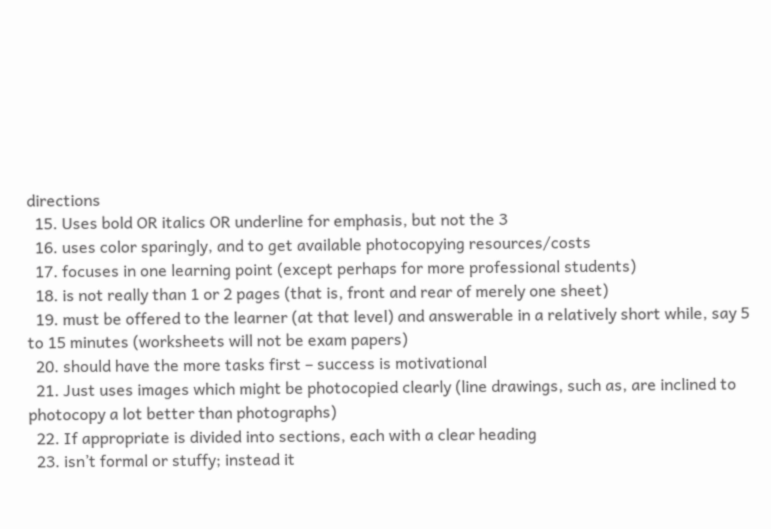directions
  15. Uses bold OR italics OR underline for emphasis, but not the 3
  16. uses color sparingly, and to get available photocopying resources/costs
  17. focuses in one learning point (except perhaps for more professional students)
  18. is not really than 1 or 2 pages (that is, front and rear of merely one sheet)
  19. must be offered to the learner (at that level) and answerable in a relatively short while, say 5 to 15 minutes (worksheets will not be exam papers)
  20. should have the more tasks first – success is motivational
  21. Just uses images which might be photocopied clearly (line drawings, such as, are inclined to photocopy a lot better than photographs)
  22. If appropriate is divided into sections, each with a clear heading
  23. isn’t formal or stuffy; instead it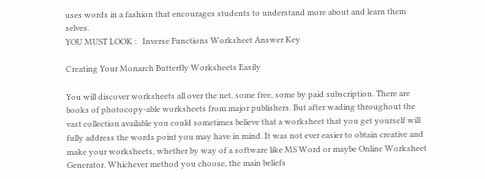uses words in a fashion that encourages students to understand more about and learn them selves.
YOU MUST LOOK :   Inverse Functions Worksheet Answer Key

Creating Your Monarch Butterfly Worksheets Easily

You will discover worksheets all over the net, some free, some by paid subscription. There are books of photocopy-able worksheets from major publishers. But after wading throughout the vast collection available you could sometimes believe that a worksheet that you get yourself will fully address the words point you may have in mind. It was not ever easier to obtain creative and make your worksheets, whether by way of a software like MS Word or maybe Online Worksheet Generator. Whichever method you choose, the main beliefs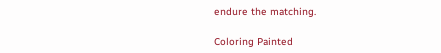endure the matching.

Coloring Painted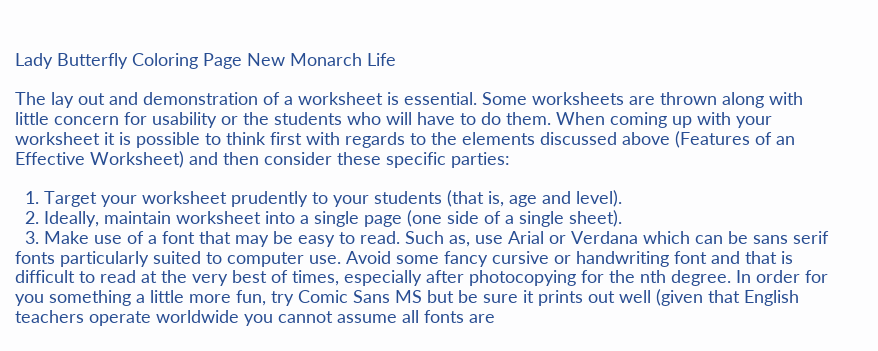Lady Butterfly Coloring Page New Monarch Life

The lay out and demonstration of a worksheet is essential. Some worksheets are thrown along with little concern for usability or the students who will have to do them. When coming up with your worksheet it is possible to think first with regards to the elements discussed above (Features of an Effective Worksheet) and then consider these specific parties:

  1. Target your worksheet prudently to your students (that is, age and level).
  2. Ideally, maintain worksheet into a single page (one side of a single sheet).
  3. Make use of a font that may be easy to read. Such as, use Arial or Verdana which can be sans serif fonts particularly suited to computer use. Avoid some fancy cursive or handwriting font and that is difficult to read at the very best of times, especially after photocopying for the nth degree. In order for you something a little more fun, try Comic Sans MS but be sure it prints out well (given that English teachers operate worldwide you cannot assume all fonts are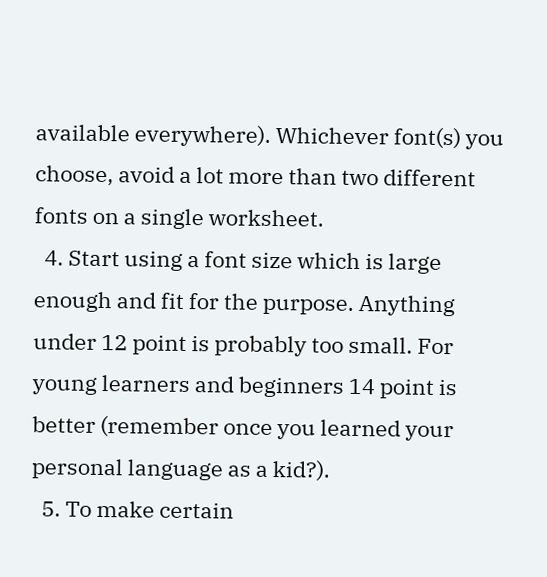available everywhere). Whichever font(s) you choose, avoid a lot more than two different fonts on a single worksheet.
  4. Start using a font size which is large enough and fit for the purpose. Anything under 12 point is probably too small. For young learners and beginners 14 point is better (remember once you learned your personal language as a kid?).
  5. To make certain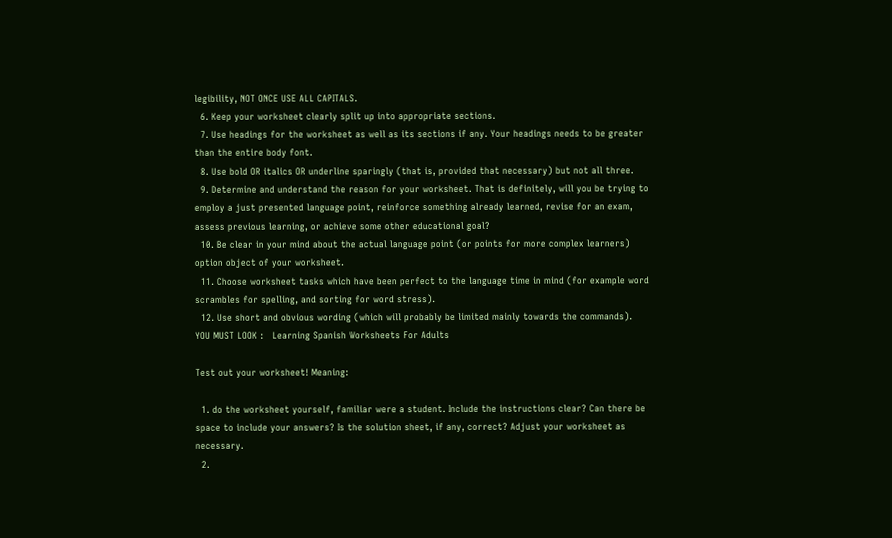legibility, NOT ONCE USE ALL CAPITALS.
  6. Keep your worksheet clearly split up into appropriate sections.
  7. Use headings for the worksheet as well as its sections if any. Your headings needs to be greater than the entire body font.
  8. Use bold OR italics OR underline sparingly (that is, provided that necessary) but not all three.
  9. Determine and understand the reason for your worksheet. That is definitely, will you be trying to employ a just presented language point, reinforce something already learned, revise for an exam, assess previous learning, or achieve some other educational goal?
  10. Be clear in your mind about the actual language point (or points for more complex learners) option object of your worksheet.
  11. Choose worksheet tasks which have been perfect to the language time in mind (for example word scrambles for spelling, and sorting for word stress).
  12. Use short and obvious wording (which will probably be limited mainly towards the commands).
YOU MUST LOOK :   Learning Spanish Worksheets For Adults

Test out your worksheet! Meaning:

  1. do the worksheet yourself, familiar were a student. Include the instructions clear? Can there be space to include your answers? Is the solution sheet, if any, correct? Adjust your worksheet as necessary.
  2.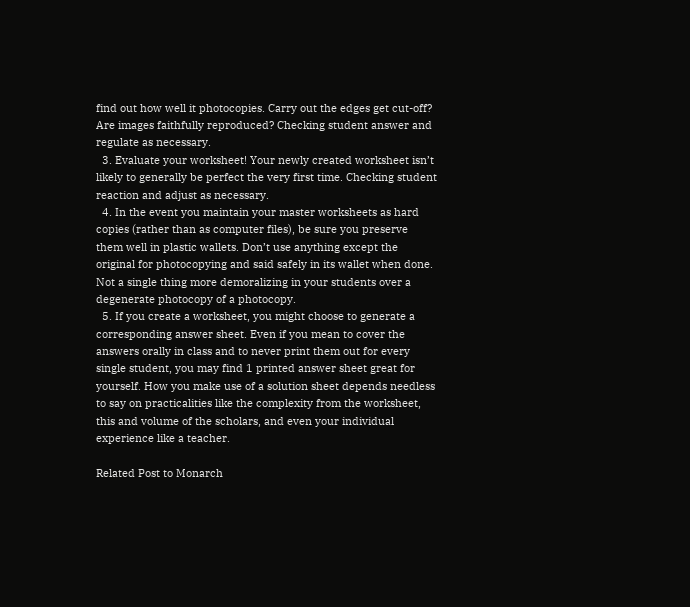find out how well it photocopies. Carry out the edges get cut-off? Are images faithfully reproduced? Checking student answer and regulate as necessary.
  3. Evaluate your worksheet! Your newly created worksheet isn’t likely to generally be perfect the very first time. Checking student reaction and adjust as necessary.
  4. In the event you maintain your master worksheets as hard copies (rather than as computer files), be sure you preserve them well in plastic wallets. Don’t use anything except the original for photocopying and said safely in its wallet when done. Not a single thing more demoralizing in your students over a degenerate photocopy of a photocopy.
  5. If you create a worksheet, you might choose to generate a corresponding answer sheet. Even if you mean to cover the answers orally in class and to never print them out for every single student, you may find 1 printed answer sheet great for yourself. How you make use of a solution sheet depends needless to say on practicalities like the complexity from the worksheet, this and volume of the scholars, and even your individual experience like a teacher.

Related Post to Monarch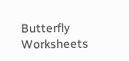Butterfly Worksheets